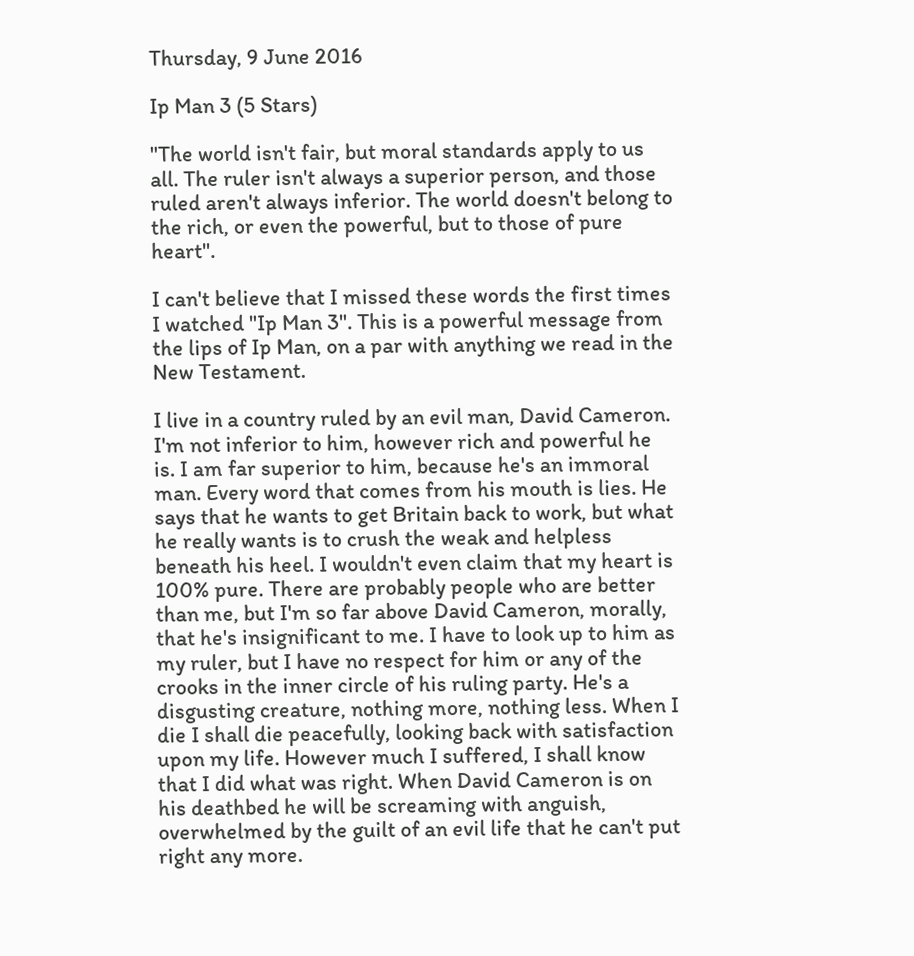Thursday, 9 June 2016

Ip Man 3 (5 Stars)

"The world isn't fair, but moral standards apply to us all. The ruler isn't always a superior person, and those ruled aren't always inferior. The world doesn't belong to the rich, or even the powerful, but to those of pure heart".

I can't believe that I missed these words the first times I watched "Ip Man 3". This is a powerful message from the lips of Ip Man, on a par with anything we read in the New Testament.

I live in a country ruled by an evil man, David Cameron. I'm not inferior to him, however rich and powerful he is. I am far superior to him, because he's an immoral man. Every word that comes from his mouth is lies. He says that he wants to get Britain back to work, but what he really wants is to crush the weak and helpless beneath his heel. I wouldn't even claim that my heart is 100% pure. There are probably people who are better than me, but I'm so far above David Cameron, morally, that he's insignificant to me. I have to look up to him as my ruler, but I have no respect for him or any of the crooks in the inner circle of his ruling party. He's a disgusting creature, nothing more, nothing less. When I die I shall die peacefully, looking back with satisfaction upon my life. However much I suffered, I shall know that I did what was right. When David Cameron is on his deathbed he will be screaming with anguish, overwhelmed by the guilt of an evil life that he can't put right any more.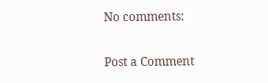No comments:

Post a Comment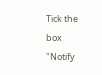Tick the box "Notify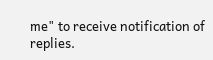me" to receive notification of replies.